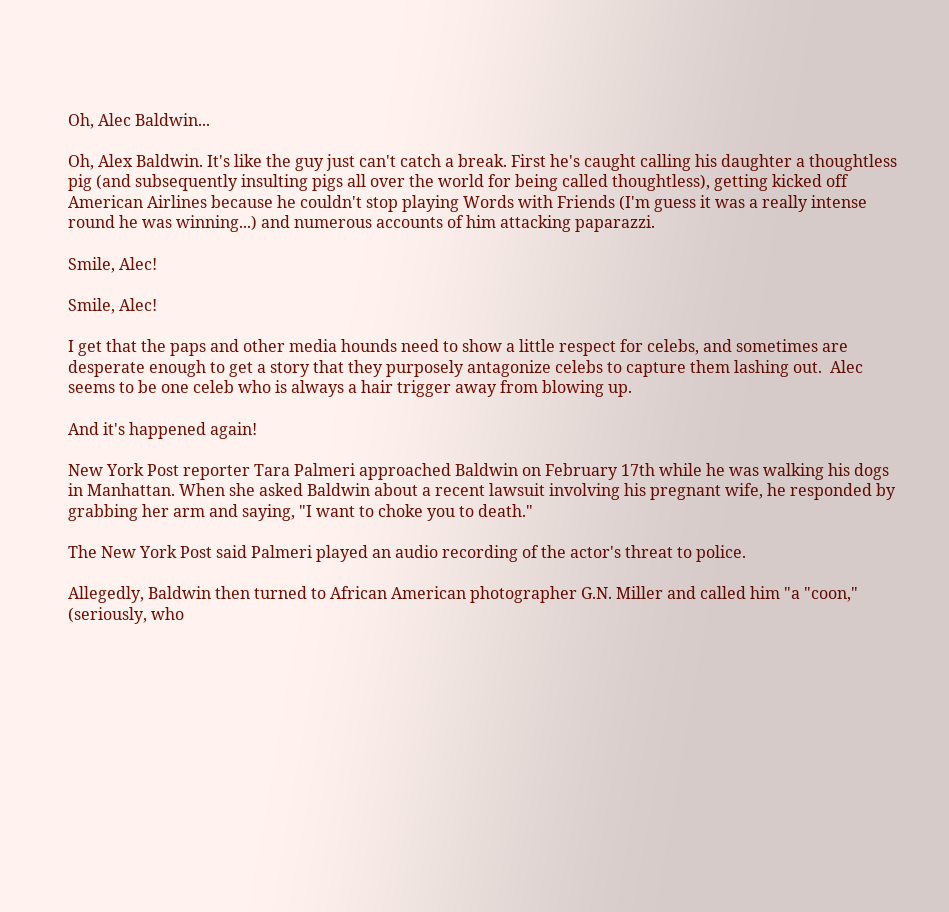Oh, Alec Baldwin...

Oh, Alex Baldwin. It's like the guy just can't catch a break. First he's caught calling his daughter a thoughtless pig (and subsequently insulting pigs all over the world for being called thoughtless), getting kicked off American Airlines because he couldn't stop playing Words with Friends (I'm guess it was a really intense round he was winning...) and numerous accounts of him attacking paparazzi.

Smile, Alec!

Smile, Alec!

I get that the paps and other media hounds need to show a little respect for celebs, and sometimes are desperate enough to get a story that they purposely antagonize celebs to capture them lashing out.  Alec seems to be one celeb who is always a hair trigger away from blowing up.

And it's happened again!

New York Post reporter Tara Palmeri approached Baldwin on February 17th while he was walking his dogs in Manhattan. When she asked Baldwin about a recent lawsuit involving his pregnant wife, he responded by grabbing her arm and saying, "I want to choke you to death."

The New York Post said Palmeri played an audio recording of the actor's threat to police.

Allegedly, Baldwin then turned to African American photographer G.N. Miller and called him "a "coon," (seriously, who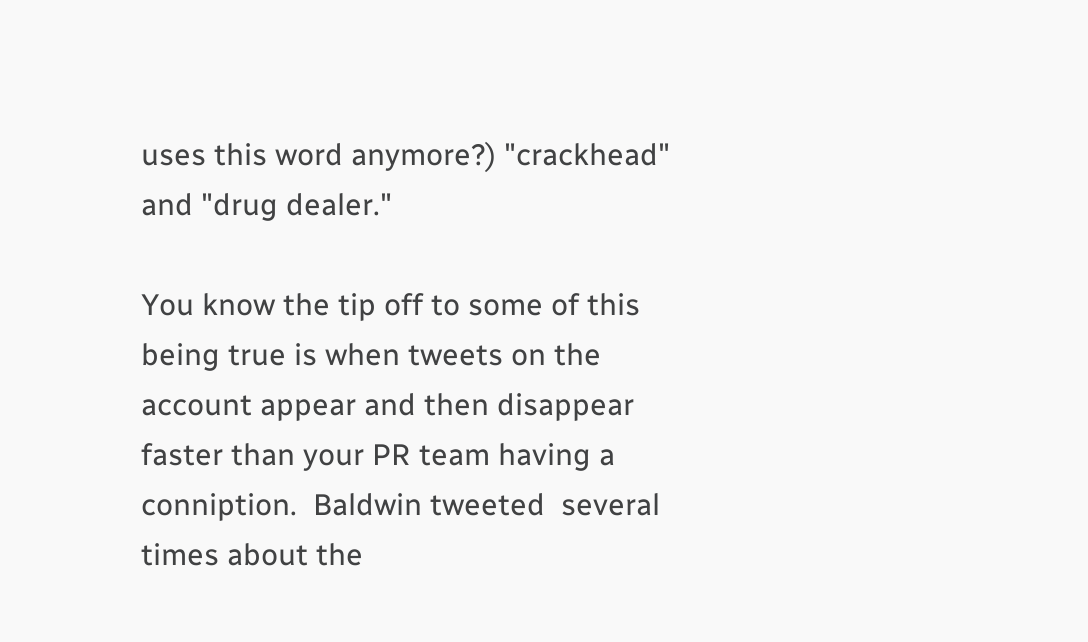uses this word anymore?) "crackhead" and "drug dealer."

You know the tip off to some of this being true is when tweets on the account appear and then disappear faster than your PR team having a conniption.  Baldwin tweeted  several times about the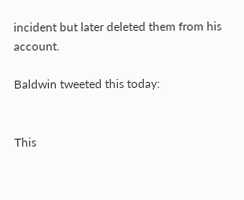incident but later deleted them from his account.

Baldwin tweeted this today:


This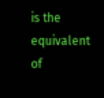is the equivalent of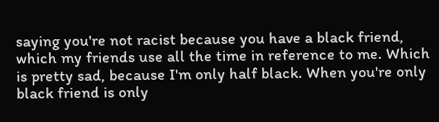saying you're not racist because you have a black friend, which my friends use all the time in reference to me. Which is pretty sad, because I'm only half black. When you're only black friend is only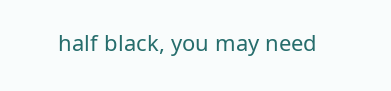half black, you may need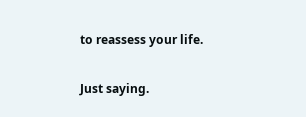to reassess your life.

Just saying.